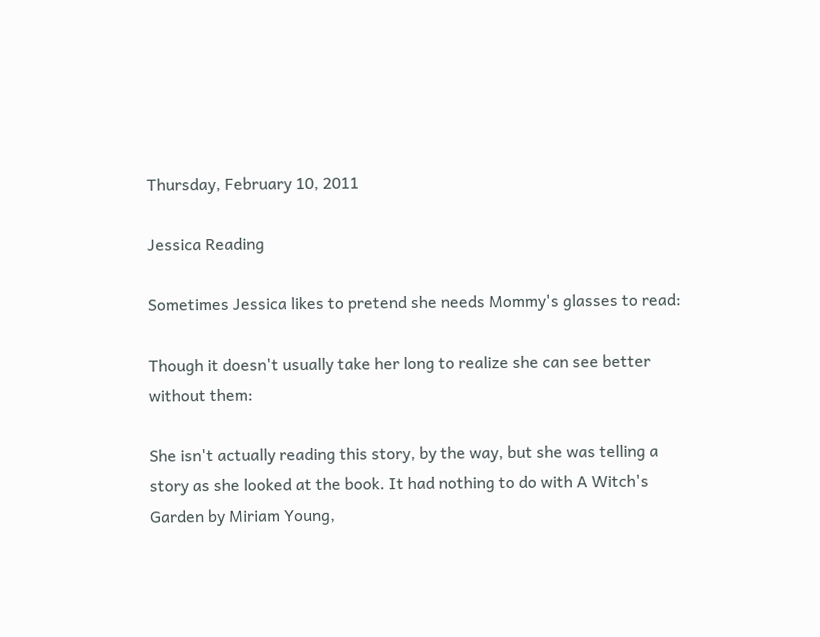Thursday, February 10, 2011

Jessica Reading

Sometimes Jessica likes to pretend she needs Mommy's glasses to read:

Though it doesn't usually take her long to realize she can see better without them:

She isn't actually reading this story, by the way, but she was telling a story as she looked at the book. It had nothing to do with A Witch's Garden by Miriam Young,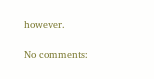however.

No comments: